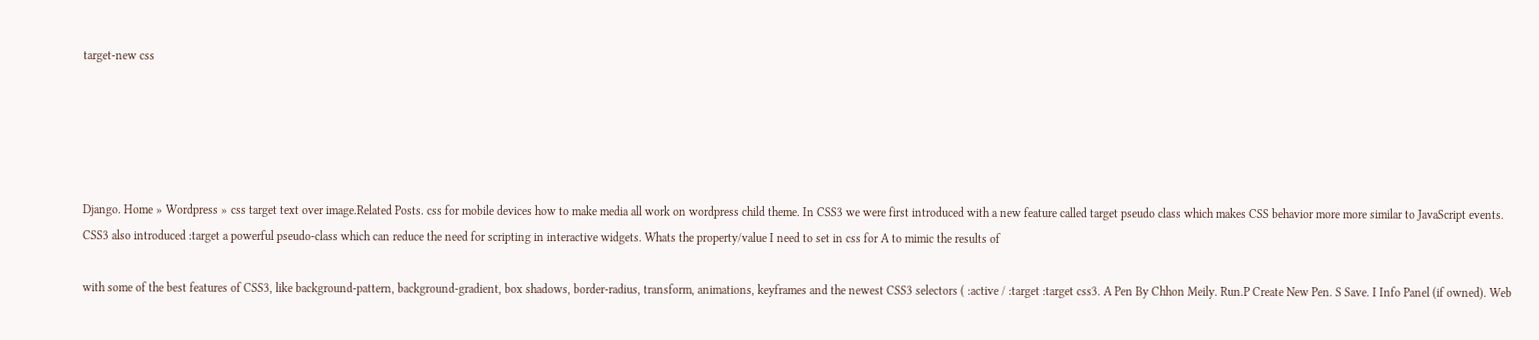target-new css





Django. Home » Wordpress » css target text over image.Related Posts. css for mobile devices how to make media all work on wordpress child theme. In CSS3 we were first introduced with a new feature called target pseudo class which makes CSS behavior more more similar to JavaScript events. CSS3 also introduced :target a powerful pseudo-class which can reduce the need for scripting in interactive widgets. Whats the property/value I need to set in css for A to mimic the results of

with some of the best features of CSS3, like background-pattern, background-gradient, box shadows, border-radius, transform, animations, keyframes and the newest CSS3 selectors ( :active / :target :target css3. A Pen By Chhon Meily. Run.P Create New Pen. S Save. I Info Panel (if owned). Web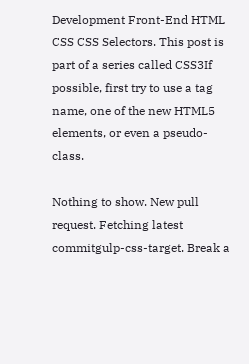Development Front-End HTML CSS CSS Selectors. This post is part of a series called CSS3If possible, first try to use a tag name, one of the new HTML5 elements, or even a pseudo-class.

Nothing to show. New pull request. Fetching latest commitgulp-css-target. Break a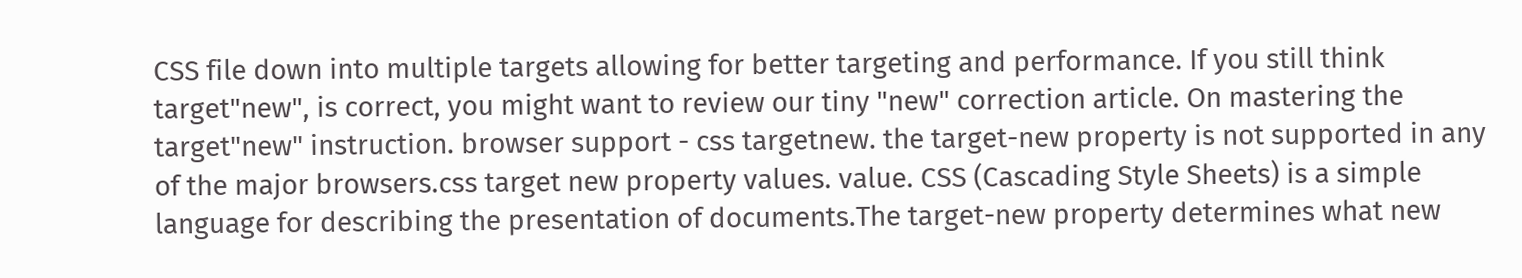CSS file down into multiple targets allowing for better targeting and performance. If you still think target"new", is correct, you might want to review our tiny "new" correction article. On mastering the target"new" instruction. browser support - css targetnew. the target-new property is not supported in any of the major browsers.css target new property values. value. CSS (Cascading Style Sheets) is a simple language for describing the presentation of documents.The target-new property determines what new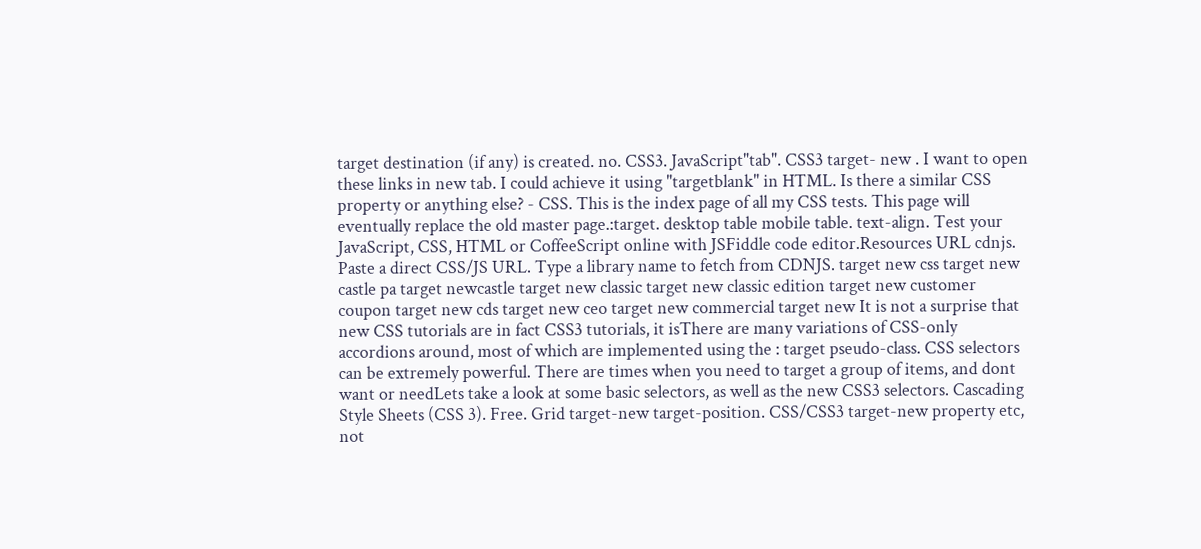target destination (if any) is created. no. CSS3. JavaScript"tab". CSS3 target- new . I want to open these links in new tab. I could achieve it using "targetblank" in HTML. Is there a similar CSS property or anything else? - CSS. This is the index page of all my CSS tests. This page will eventually replace the old master page.:target. desktop table mobile table. text-align. Test your JavaScript, CSS, HTML or CoffeeScript online with JSFiddle code editor.Resources URL cdnjs. Paste a direct CSS/JS URL. Type a library name to fetch from CDNJS. target new css target new castle pa target newcastle target new classic target new classic edition target new customer coupon target new cds target new ceo target new commercial target new It is not a surprise that new CSS tutorials are in fact CSS3 tutorials, it isThere are many variations of CSS-only accordions around, most of which are implemented using the : target pseudo-class. CSS selectors can be extremely powerful. There are times when you need to target a group of items, and dont want or needLets take a look at some basic selectors, as well as the new CSS3 selectors. Cascading Style Sheets (CSS 3). Free. Grid target-new target-position. CSS/CSS3 target-new property etc, not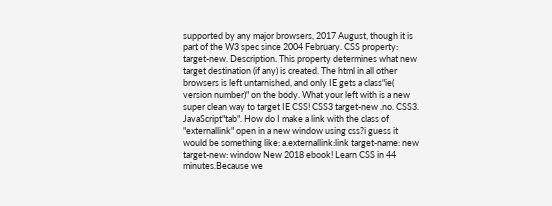supported by any major browsers, 2017 August, though it is part of the W3 spec since 2004 February. CSS property: target-new. Description. This property determines what new target destination (if any) is created. The html in all other browsers is left untarnished, and only IE gets a class"ie( version number)" on the body. What your left with is a new super clean way to target IE CSS! CSS3 target-new .no. CSS3. JavaScript"tab". How do I make a link with the class of "externallink" open in a new window using css?i guess it would be something like: a.externallink:link target-name: new target-new: window New 2018 ebook! Learn CSS in 44 minutes.Because we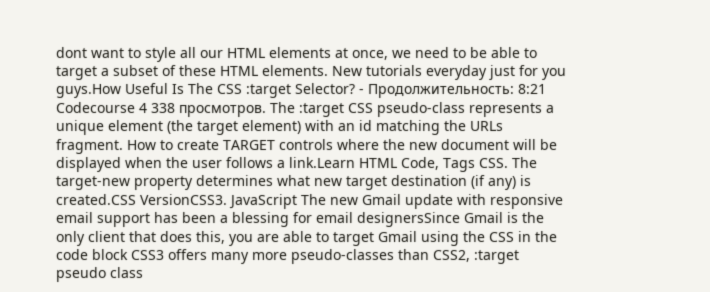dont want to style all our HTML elements at once, we need to be able to target a subset of these HTML elements. New tutorials everyday just for you guys.How Useful Is The CSS :target Selector? - Продолжительность: 8:21 Codecourse 4 338 просмотров. The :target CSS pseudo-class represents a unique element (the target element) with an id matching the URLs fragment. How to create TARGET controls where the new document will be displayed when the user follows a link.Learn HTML Code, Tags CSS. The target-new property determines what new target destination (if any) is created.CSS VersionCSS3. JavaScript The new Gmail update with responsive email support has been a blessing for email designersSince Gmail is the only client that does this, you are able to target Gmail using the CSS in the code block CSS3 offers many more pseudo-classes than CSS2, :target pseudo class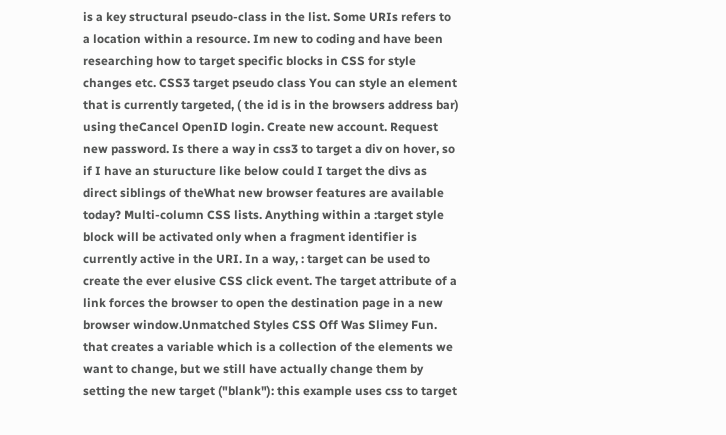is a key structural pseudo-class in the list. Some URIs refers to a location within a resource. Im new to coding and have been researching how to target specific blocks in CSS for style changes etc. CSS3 target pseudo class You can style an element that is currently targeted, ( the id is in the browsers address bar) using theCancel OpenID login. Create new account. Request new password. Is there a way in css3 to target a div on hover, so if I have an sturucture like below could I target the divs as direct siblings of theWhat new browser features are available today? Multi-column CSS lists. Anything within a :target style block will be activated only when a fragment identifier is currently active in the URI. In a way, : target can be used to create the ever elusive CSS click event. The target attribute of a link forces the browser to open the destination page in a new browser window.Unmatched Styles CSS Off Was Slimey Fun. that creates a variable which is a collection of the elements we want to change, but we still have actually change them by setting the new target ("blank"): this example uses css to target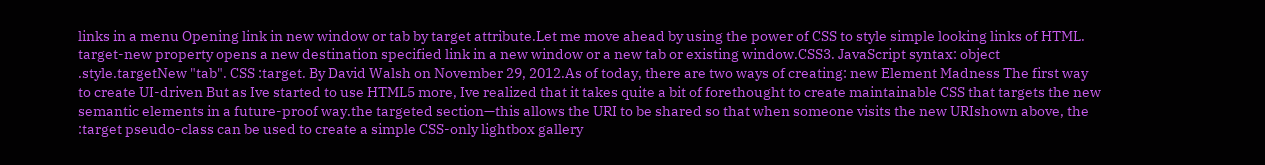links in a menu Opening link in new window or tab by target attribute.Let me move ahead by using the power of CSS to style simple looking links of HTML. target-new property opens a new destination specified link in a new window or a new tab or existing window.CSS3. JavaScript syntax: object .style.targetNew "tab". CSS :target. By David Walsh on November 29, 2012.As of today, there are two ways of creating: new Element Madness The first way to create UI-driven But as Ive started to use HTML5 more, Ive realized that it takes quite a bit of forethought to create maintainable CSS that targets the new semantic elements in a future-proof way.the targeted section—this allows the URI to be shared so that when someone visits the new URIshown above, the :target pseudo-class can be used to create a simple CSS-only lightbox gallery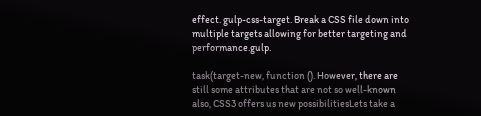effect. gulp-css-target. Break a CSS file down into multiple targets allowing for better targeting and performance.gulp.

task(target-new, function (). However, there are still some attributes that are not so well-known also, CSS3 offers us new possibilitiesLets take a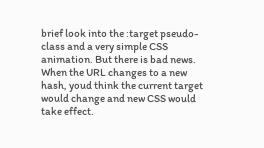brief look into the :target pseudo-class and a very simple CSS animation. But there is bad news. When the URL changes to a new hash, youd think the current target would change and new CSS would take effect.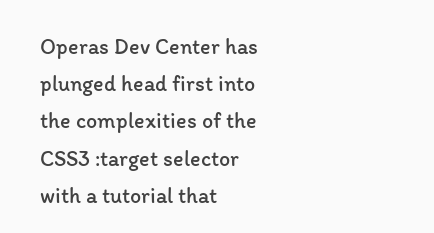Operas Dev Center has plunged head first into the complexities of the CSS3 :target selector with a tutorial that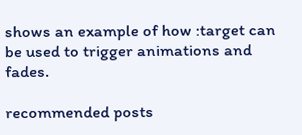shows an example of how :target can be used to trigger animations and fades.

recommended posts